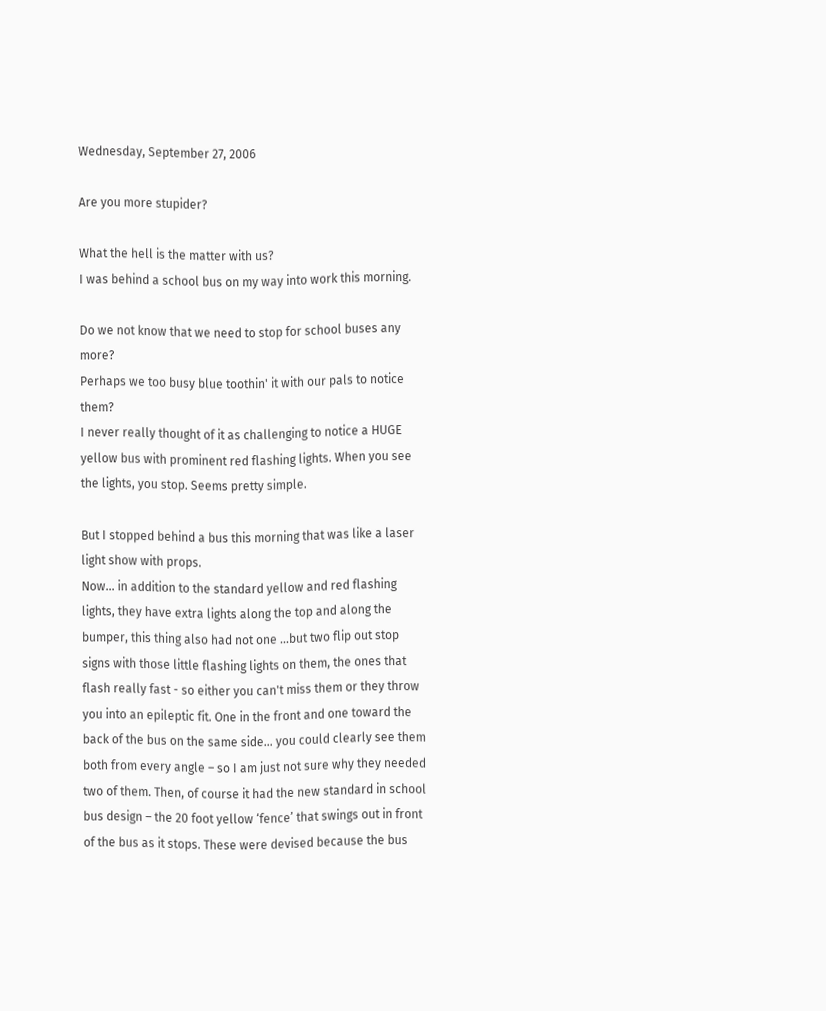Wednesday, September 27, 2006

Are you more stupider?

What the hell is the matter with us?
I was behind a school bus on my way into work this morning.

Do we not know that we need to stop for school buses any more?
Perhaps we too busy blue toothin' it with our pals to notice them?
I never really thought of it as challenging to notice a HUGE yellow bus with prominent red flashing lights. When you see the lights, you stop. Seems pretty simple.

But I stopped behind a bus this morning that was like a laser light show with props.
Now... in addition to the standard yellow and red flashing lights, they have extra lights along the top and along the bumper, this thing also had not one ...but two flip out stop signs with those little flashing lights on them, the ones that flash really fast - so either you can't miss them or they throw you into an epileptic fit. One in the front and one toward the back of the bus on the same side… you could clearly see them both from every angle – so I am just not sure why they needed two of them. Then, of course it had the new standard in school bus design – the 20 foot yellow ‘fence’ that swings out in front of the bus as it stops. These were devised because the bus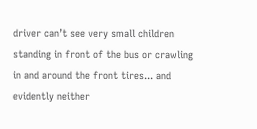driver can’t see very small children standing in front of the bus or crawling in and around the front tires... and evidently neither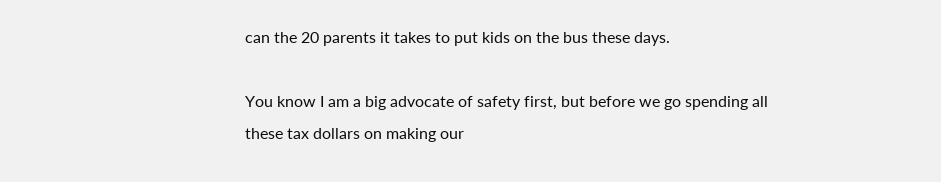can the 20 parents it takes to put kids on the bus these days.

You know I am a big advocate of safety first, but before we go spending all these tax dollars on making our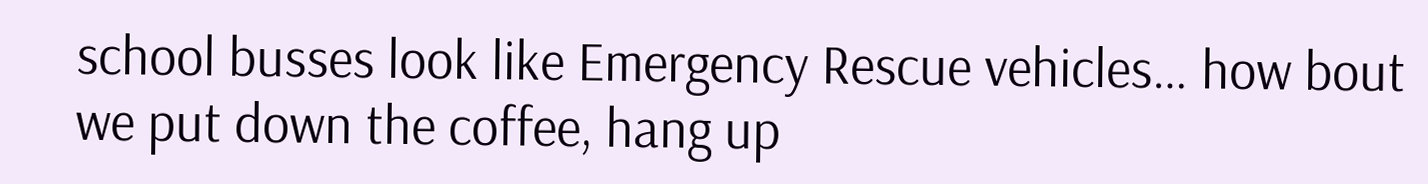school busses look like Emergency Rescue vehicles… how bout we put down the coffee, hang up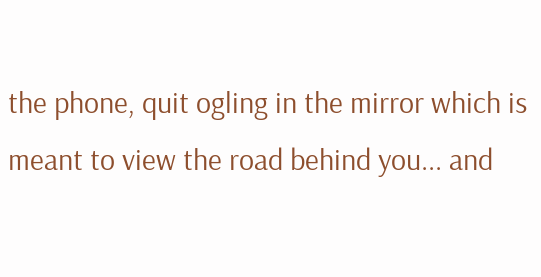the phone, quit ogling in the mirror which is meant to view the road behind you... and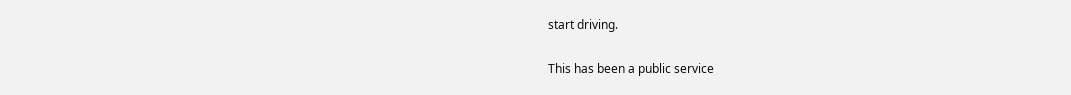start driving.

This has been a public service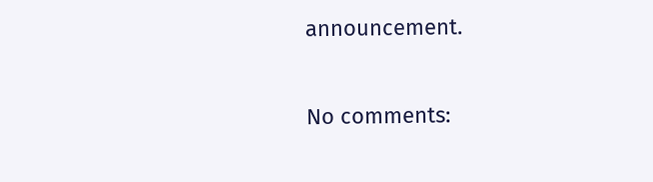announcement.

No comments: